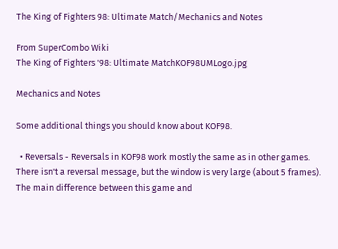The King of Fighters 98: Ultimate Match/Mechanics and Notes

From SuperCombo Wiki
The King of Fighters '98: Ultimate MatchKOF98UMLogo.jpg

Mechanics and Notes

Some additional things you should know about KOF98.

  • Reversals - Reversals in KOF98 work mostly the same as in other games. There isn't a reversal message, but the window is very large (about 5 frames). The main difference between this game and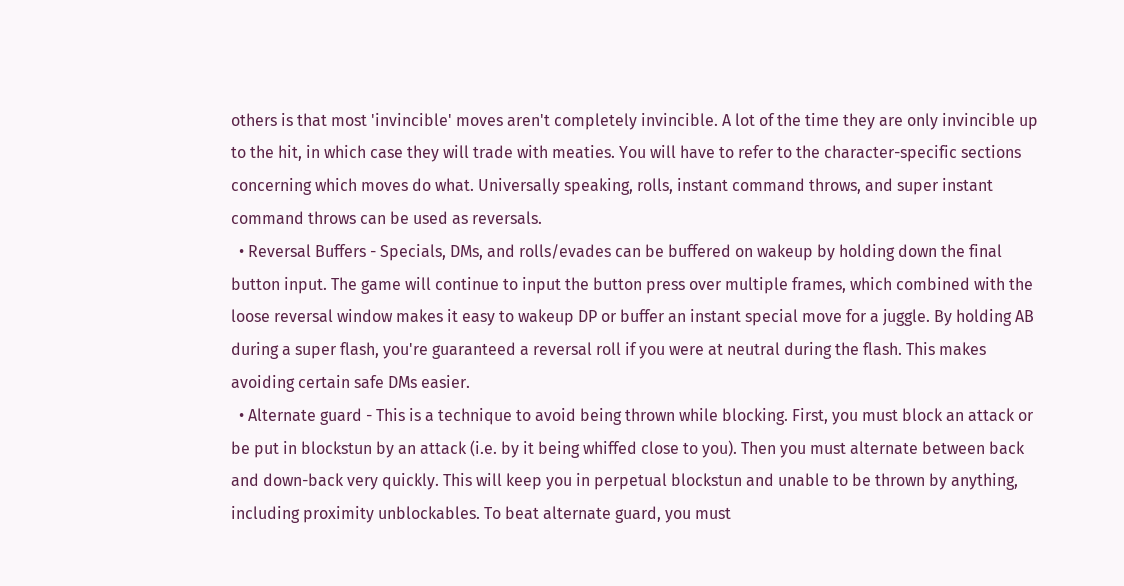others is that most 'invincible' moves aren't completely invincible. A lot of the time they are only invincible up to the hit, in which case they will trade with meaties. You will have to refer to the character-specific sections concerning which moves do what. Universally speaking, rolls, instant command throws, and super instant command throws can be used as reversals.
  • Reversal Buffers - Specials, DMs, and rolls/evades can be buffered on wakeup by holding down the final button input. The game will continue to input the button press over multiple frames, which combined with the loose reversal window makes it easy to wakeup DP or buffer an instant special move for a juggle. By holding AB during a super flash, you're guaranteed a reversal roll if you were at neutral during the flash. This makes avoiding certain safe DMs easier.
  • Alternate guard - This is a technique to avoid being thrown while blocking. First, you must block an attack or be put in blockstun by an attack (i.e. by it being whiffed close to you). Then you must alternate between back and down-back very quickly. This will keep you in perpetual blockstun and unable to be thrown by anything, including proximity unblockables. To beat alternate guard, you must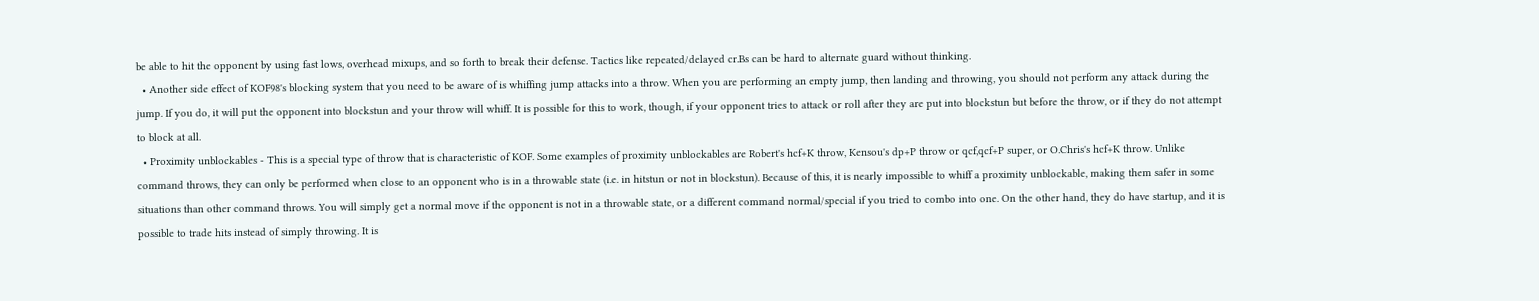be able to hit the opponent by using fast lows, overhead mixups, and so forth to break their defense. Tactics like repeated/delayed cr.Bs can be hard to alternate guard without thinking.
  • Another side effect of KOF98's blocking system that you need to be aware of is whiffing jump attacks into a throw. When you are performing an empty jump, then landing and throwing, you should not perform any attack during the jump. If you do, it will put the opponent into blockstun and your throw will whiff. It is possible for this to work, though, if your opponent tries to attack or roll after they are put into blockstun but before the throw, or if they do not attempt to block at all.
  • Proximity unblockables - This is a special type of throw that is characteristic of KOF. Some examples of proximity unblockables are Robert's hcf+K throw, Kensou's dp+P throw or qcf,qcf+P super, or O.Chris's hcf+K throw. Unlike command throws, they can only be performed when close to an opponent who is in a throwable state (i.e. in hitstun or not in blockstun). Because of this, it is nearly impossible to whiff a proximity unblockable, making them safer in some situations than other command throws. You will simply get a normal move if the opponent is not in a throwable state, or a different command normal/special if you tried to combo into one. On the other hand, they do have startup, and it is possible to trade hits instead of simply throwing. It is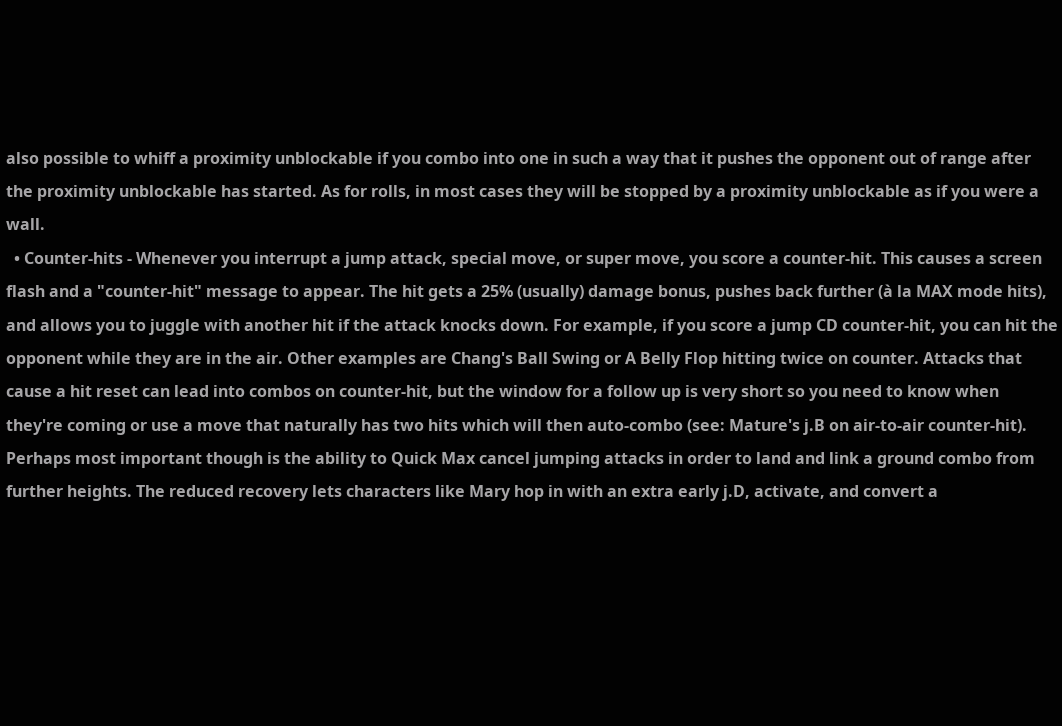also possible to whiff a proximity unblockable if you combo into one in such a way that it pushes the opponent out of range after the proximity unblockable has started. As for rolls, in most cases they will be stopped by a proximity unblockable as if you were a wall.
  • Counter-hits - Whenever you interrupt a jump attack, special move, or super move, you score a counter-hit. This causes a screen flash and a "counter-hit" message to appear. The hit gets a 25% (usually) damage bonus, pushes back further (à la MAX mode hits), and allows you to juggle with another hit if the attack knocks down. For example, if you score a jump CD counter-hit, you can hit the opponent while they are in the air. Other examples are Chang's Ball Swing or A Belly Flop hitting twice on counter. Attacks that cause a hit reset can lead into combos on counter-hit, but the window for a follow up is very short so you need to know when they're coming or use a move that naturally has two hits which will then auto-combo (see: Mature's j.B on air-to-air counter-hit). Perhaps most important though is the ability to Quick Max cancel jumping attacks in order to land and link a ground combo from further heights. The reduced recovery lets characters like Mary hop in with an extra early j.D, activate, and convert a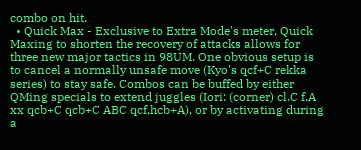combo on hit.
  • Quick Max - Exclusive to Extra Mode's meter, Quick Maxing to shorten the recovery of attacks allows for three new major tactics in 98UM. One obvious setup is to cancel a normally unsafe move (Kyo's qcf+C rekka series) to stay safe. Combos can be buffed by either QMing specials to extend juggles (Iori: (corner) cl.C f.A xx qcb+C qcb+C ABC qcf,hcb+A), or by activating during a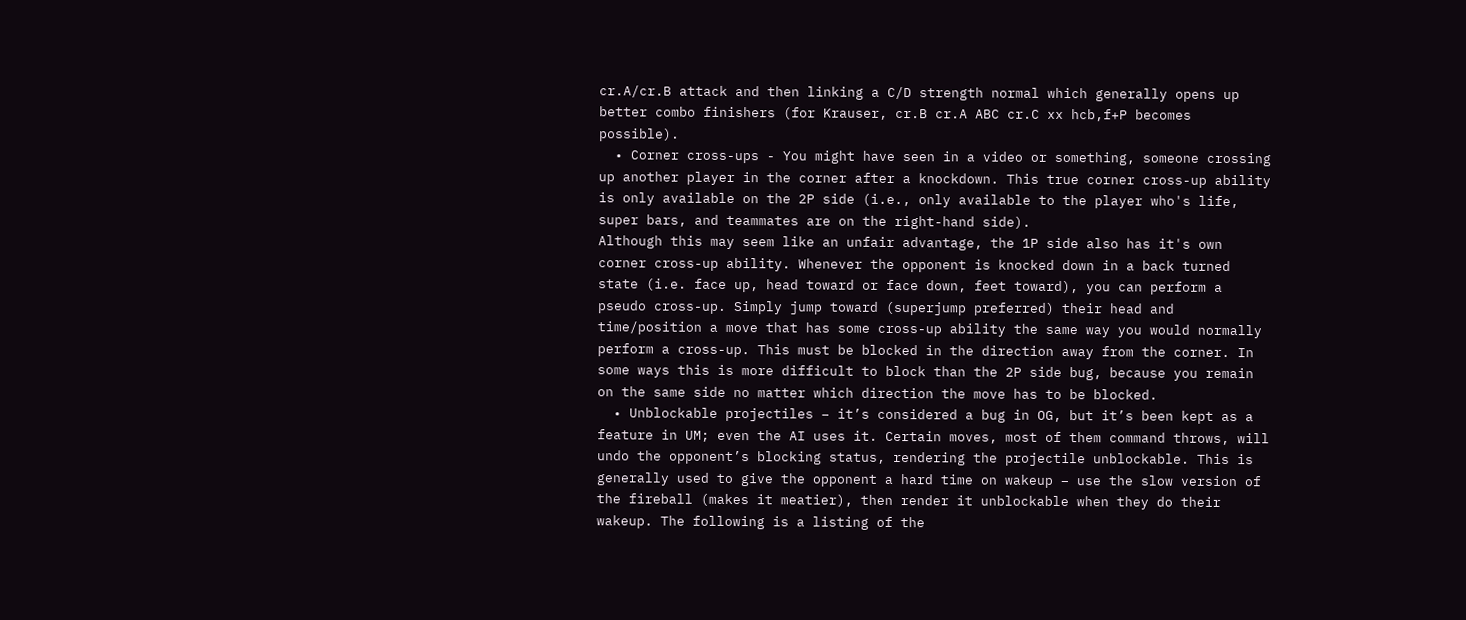cr.A/cr.B attack and then linking a C/D strength normal which generally opens up better combo finishers (for Krauser, cr.B cr.A ABC cr.C xx hcb,f+P becomes possible).
  • Corner cross-ups - You might have seen in a video or something, someone crossing up another player in the corner after a knockdown. This true corner cross-up ability is only available on the 2P side (i.e., only available to the player who's life, super bars, and teammates are on the right-hand side).
Although this may seem like an unfair advantage, the 1P side also has it's own corner cross-up ability. Whenever the opponent is knocked down in a back turned state (i.e. face up, head toward or face down, feet toward), you can perform a pseudo cross-up. Simply jump toward (superjump preferred) their head and time/position a move that has some cross-up ability the same way you would normally perform a cross-up. This must be blocked in the direction away from the corner. In some ways this is more difficult to block than the 2P side bug, because you remain on the same side no matter which direction the move has to be blocked.
  • Unblockable projectiles – it’s considered a bug in OG, but it’s been kept as a feature in UM; even the AI uses it. Certain moves, most of them command throws, will undo the opponent’s blocking status, rendering the projectile unblockable. This is generally used to give the opponent a hard time on wakeup – use the slow version of the fireball (makes it meatier), then render it unblockable when they do their wakeup. The following is a listing of the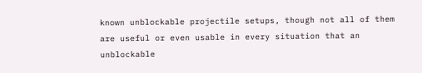known unblockable projectile setups, though not all of them are useful or even usable in every situation that an unblockable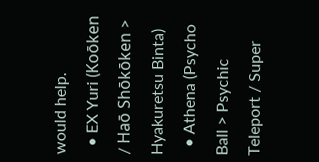would help.
  • EX Yuri (Koōken / Haō Shōkōken > Hyakuretsu Binta)
  • Athena (Psycho Ball > Psychic Teleport / Super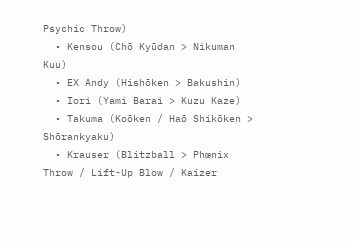Psychic Throw)
  • Kensou (Chō Kyūdan > Nikuman Kuu)
  • EX Andy (Hishōken > Bakushin)
  • Iori (Yami Barai > Kuzu Kaze)
  • Takuma (Koōken / Haō Shikōken > Shōrankyaku)
  • Krauser (Blitzball > Phœnix Throw / Lift-Up Blow / Kaizer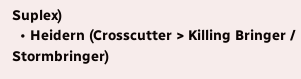Suplex)
  • Heidern (Crosscutter > Killing Bringer / Stormbringer)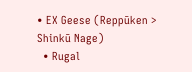• EX Geese (Reppūken > Shinkū Nage)
  • Rugal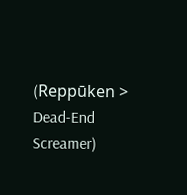(Reppūken > Dead-End Screamer)